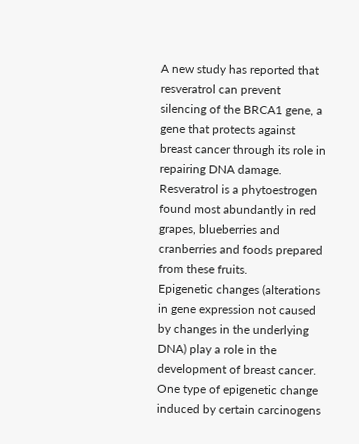A new study has reported that resveratrol can prevent silencing of the BRCA1 gene, a gene that protects against breast cancer through its role in repairing DNA damage. Resveratrol is a phytoestrogen found most abundantly in red grapes, blueberries and cranberries and foods prepared from these fruits.
Epigenetic changes (alterations in gene expression not caused by changes in the underlying DNA) play a role in the development of breast cancer. One type of epigenetic change induced by certain carcinogens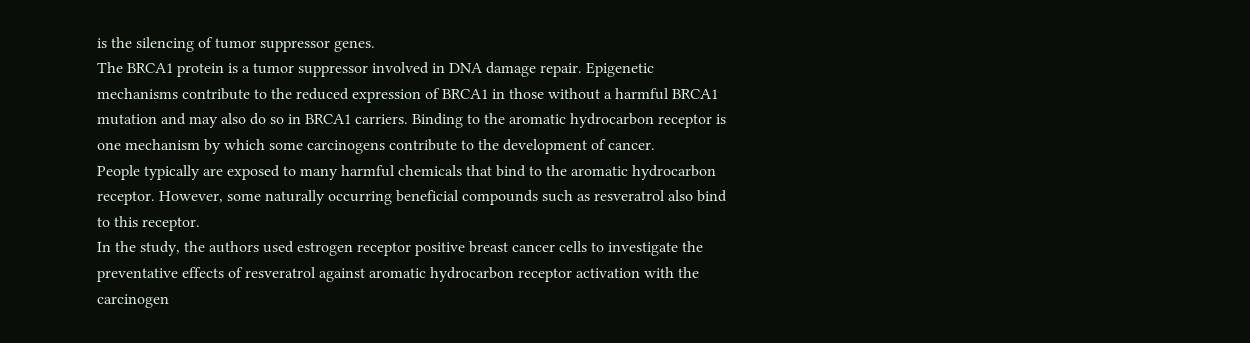is the silencing of tumor suppressor genes.
The BRCA1 protein is a tumor suppressor involved in DNA damage repair. Epigenetic mechanisms contribute to the reduced expression of BRCA1 in those without a harmful BRCA1 mutation and may also do so in BRCA1 carriers. Binding to the aromatic hydrocarbon receptor is one mechanism by which some carcinogens contribute to the development of cancer.
People typically are exposed to many harmful chemicals that bind to the aromatic hydrocarbon receptor. However, some naturally occurring beneficial compounds such as resveratrol also bind to this receptor.
In the study, the authors used estrogen receptor positive breast cancer cells to investigate the preventative effects of resveratrol against aromatic hydrocarbon receptor activation with the carcinogen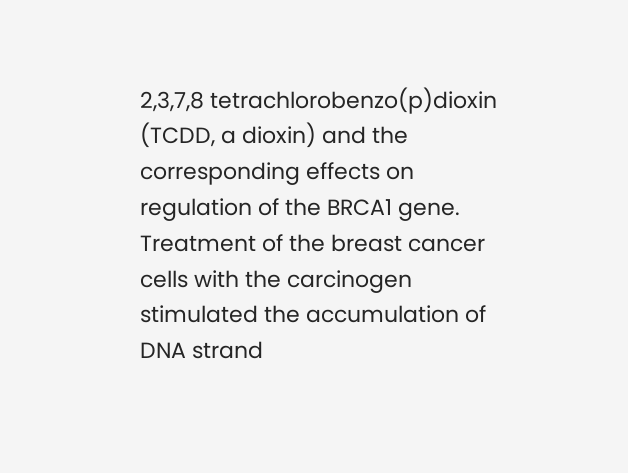2,3,7,8 tetrachlorobenzo(p)dioxin (TCDD, a dioxin) and the corresponding effects on regulation of the BRCA1 gene. Treatment of the breast cancer cells with the carcinogen stimulated the accumulation of DNA strand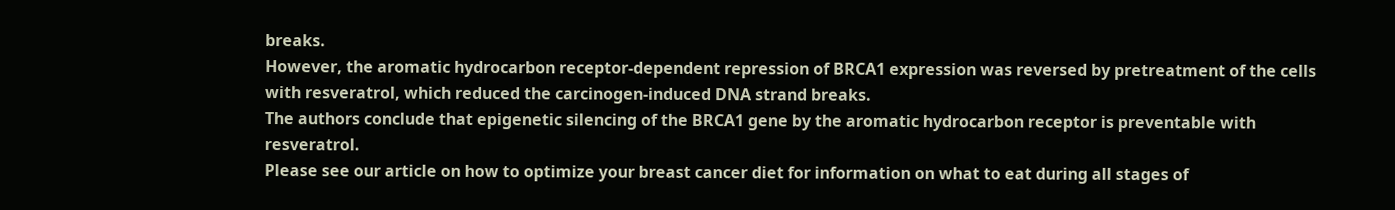breaks.
However, the aromatic hydrocarbon receptor-dependent repression of BRCA1 expression was reversed by pretreatment of the cells with resveratrol, which reduced the carcinogen-induced DNA strand breaks.
The authors conclude that epigenetic silencing of the BRCA1 gene by the aromatic hydrocarbon receptor is preventable with resveratrol.
Please see our article on how to optimize your breast cancer diet for information on what to eat during all stages of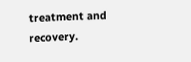treatment and recovery.